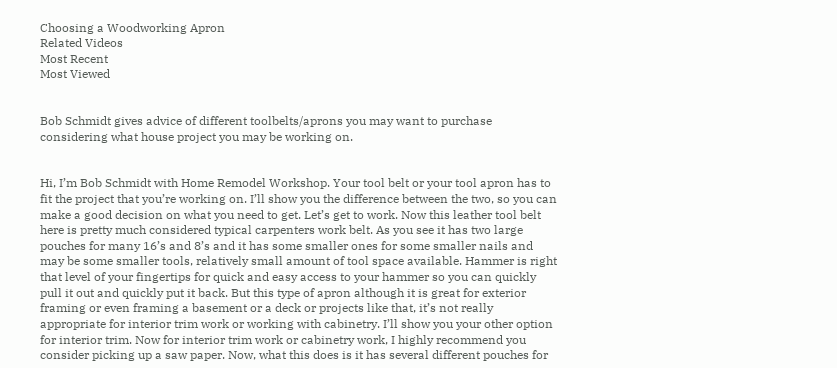Choosing a Woodworking Apron
Related Videos
Most Recent
Most Viewed


Bob Schmidt gives advice of different toolbelts/aprons you may want to purchase considering what house project you may be working on.


Hi, I’m Bob Schmidt with Home Remodel Workshop. Your tool belt or your tool apron has to fit the project that you’re working on. I’ll show you the difference between the two, so you can make a good decision on what you need to get. Let’s get to work. Now this leather tool belt here is pretty much considered typical carpenters work belt. As you see it has two large pouches for many 16’s and 8’s and it has some smaller ones for some smaller nails and may be some smaller tools, relatively small amount of tool space available. Hammer is right that level of your fingertips for quick and easy access to your hammer so you can quickly pull it out and quickly put it back. But this type of apron although it is great for exterior framing or even framing a basement or a deck or projects like that, it’s not really appropriate for interior trim work or working with cabinetry. I’ll show you your other option for interior trim. Now for interior trim work or cabinetry work, I highly recommend you consider picking up a saw paper. Now, what this does is it has several different pouches for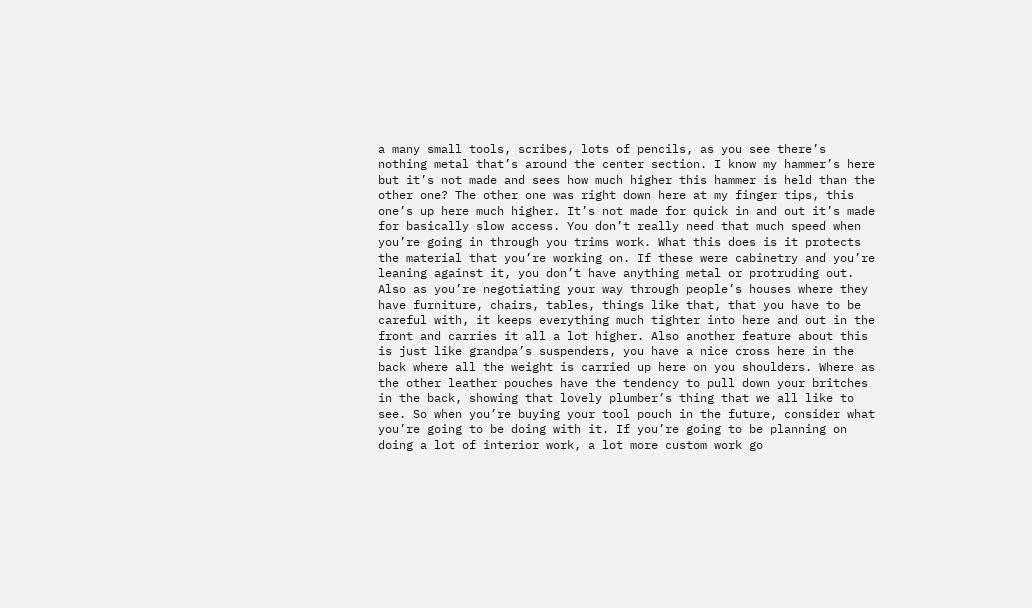a many small tools, scribes, lots of pencils, as you see there’s nothing metal that’s around the center section. I know my hammer’s here but it’s not made and sees how much higher this hammer is held than the other one? The other one was right down here at my finger tips, this one’s up here much higher. It’s not made for quick in and out it’s made for basically slow access. You don’t really need that much speed when you’re going in through you trims work. What this does is it protects the material that you’re working on. If these were cabinetry and you’re leaning against it, you don’t have anything metal or protruding out. Also as you’re negotiating your way through people’s houses where they have furniture, chairs, tables, things like that, that you have to be careful with, it keeps everything much tighter into here and out in the front and carries it all a lot higher. Also another feature about this is just like grandpa’s suspenders, you have a nice cross here in the back where all the weight is carried up here on you shoulders. Where as the other leather pouches have the tendency to pull down your britches in the back, showing that lovely plumber’s thing that we all like to see. So when you’re buying your tool pouch in the future, consider what you’re going to be doing with it. If you’re going to be planning on doing a lot of interior work, a lot more custom work go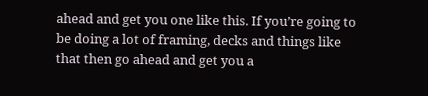ahead and get you one like this. If you’re going to be doing a lot of framing, decks and things like that then go ahead and get you a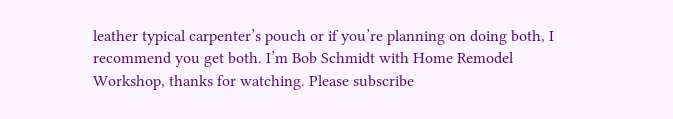leather typical carpenter’s pouch or if you’re planning on doing both, I recommend you get both. I’m Bob Schmidt with Home Remodel Workshop, thanks for watching. Please subscribe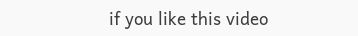if you like this video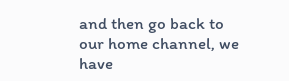and then go back to our home channel, we have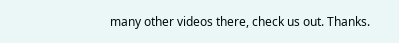many other videos there, check us out. Thanks.